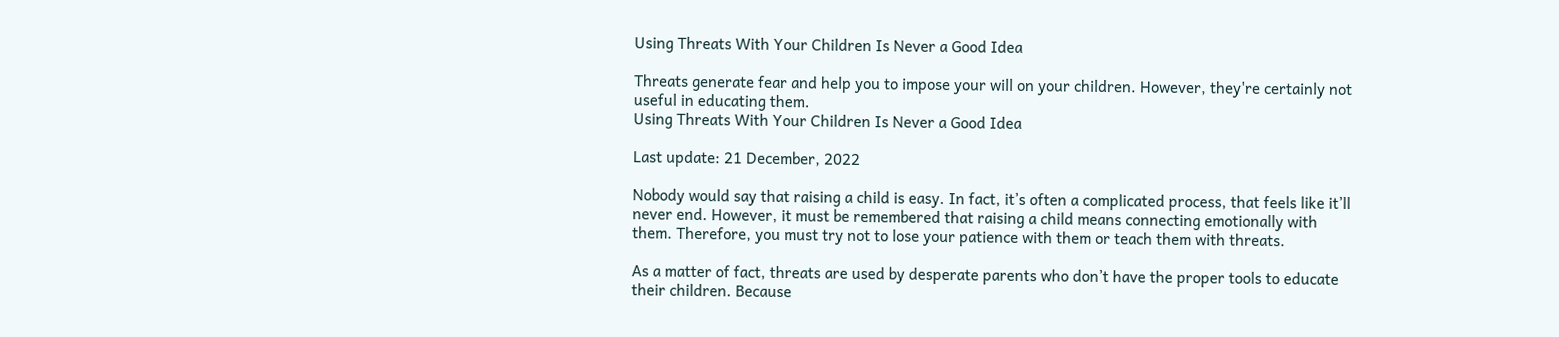Using Threats With Your Children Is Never a Good Idea

Threats generate fear and help you to impose your will on your children. However, they're certainly not useful in educating them.
Using Threats With Your Children Is Never a Good Idea

Last update: 21 December, 2022

Nobody would say that raising a child is easy. In fact, it’s often a complicated process, that feels like it’ll never end. However, it must be remembered that raising a child means connecting emotionally with them. Therefore, you must try not to lose your patience with them or teach them with threats.

As a matter of fact, threats are used by desperate parents who don’t have the proper tools to educate their children. Because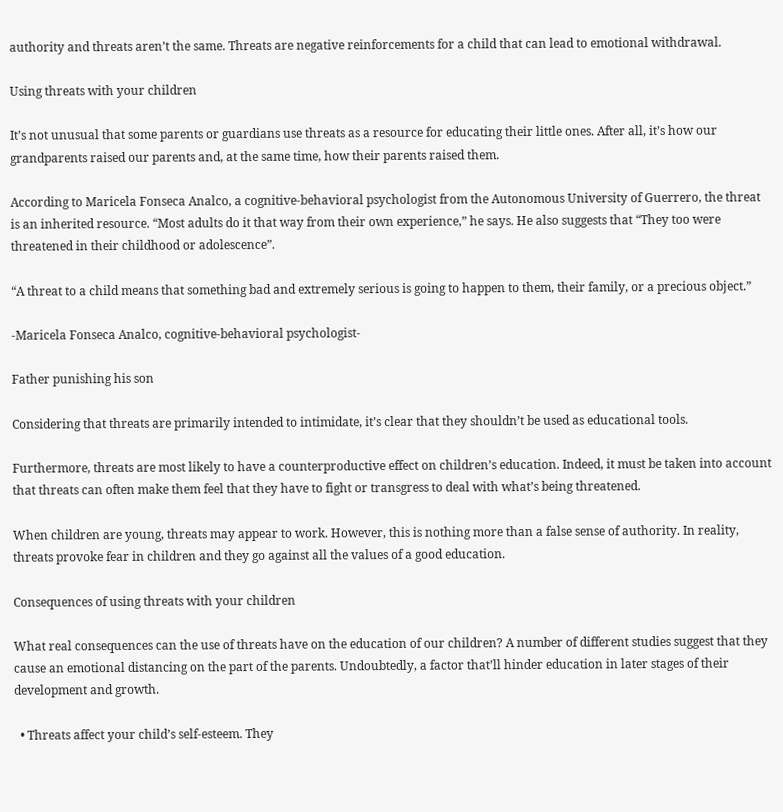authority and threats aren’t the same. Threats are negative reinforcements for a child that can lead to emotional withdrawal.

Using threats with your children

It’s not unusual that some parents or guardians use threats as a resource for educating their little ones. After all, it’s how our grandparents raised our parents and, at the same time, how their parents raised them.

According to Maricela Fonseca Analco, a cognitive-behavioral psychologist from the Autonomous University of Guerrero, the threat is an inherited resource. “Most adults do it that way from their own experience,” he says. He also suggests that “They too were threatened in their childhood or adolescence”.

“A threat to a child means that something bad and extremely serious is going to happen to them, their family, or a precious object.”

-Maricela Fonseca Analco, cognitive-behavioral psychologist-

Father punishing his son

Considering that threats are primarily intended to intimidate, it’s clear that they shouldn’t be used as educational tools.

Furthermore, threats are most likely to have a counterproductive effect on children’s education. Indeed, it must be taken into account that threats can often make them feel that they have to fight or transgress to deal with what’s being threatened.

When children are young, threats may appear to work. However, this is nothing more than a false sense of authority. In reality, threats provoke fear in children and they go against all the values of a good education.

Consequences of using threats with your children

What real consequences can the use of threats have on the education of our children? A number of different studies suggest that they cause an emotional distancing on the part of the parents. Undoubtedly, a factor that’ll hinder education in later stages of their development and growth.

  • Threats affect your child’s self-esteem. They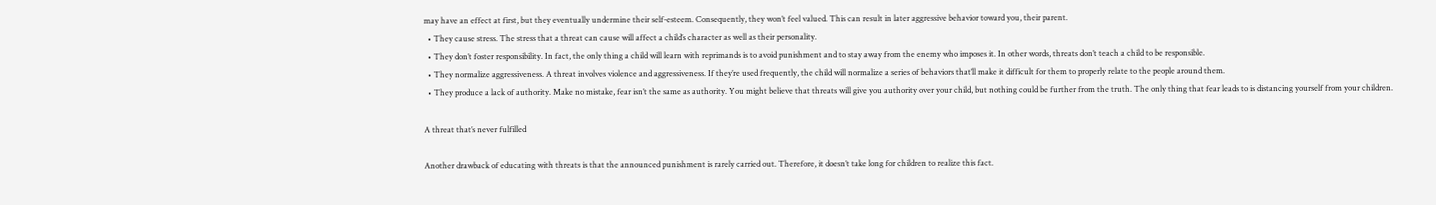may have an effect at first, but they eventually undermine their self-esteem. Consequently, they won’t feel valued. This can result in later aggressive behavior toward you, their parent.
  • They cause stress. The stress that a threat can cause will affect a child’s character as well as their personality.
  • They don’t foster responsibility. In fact, the only thing a child will learn with reprimands is to avoid punishment and to stay away from the enemy who imposes it. In other words, threats don’t teach a child to be responsible.
  • They normalize aggressiveness. A threat involves violence and aggressiveness. If they’re used frequently, the child will normalize a series of behaviors that’ll make it difficult for them to properly relate to the people around them.
  • They produce a lack of authority. Make no mistake, fear isn’t the same as authority. You might believe that threats will give you authority over your child, but nothing could be further from the truth. The only thing that fear leads to is distancing yourself from your children.

A threat that’s never fulfilled

Another drawback of educating with threats is that the announced punishment is rarely carried out. Therefore, it doesn’t take long for children to realize this fact.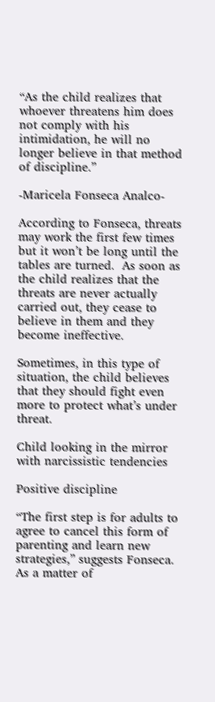“As the child realizes that whoever threatens him does not comply with his intimidation, he will no longer believe in that method of discipline.”

-Maricela Fonseca Analco-

According to Fonseca, threats may work the first few times but it won’t be long until the tables are turned.  As soon as the child realizes that the threats are never actually carried out, they cease to believe in them and they become ineffective.

Sometimes, in this type of situation, the child believes that they should fight even more to protect what’s under threat.

Child looking in the mirror with narcissistic tendencies

Positive discipline

“The first step is for adults to agree to cancel this form of parenting and learn new strategies,” suggests Fonseca. As a matter of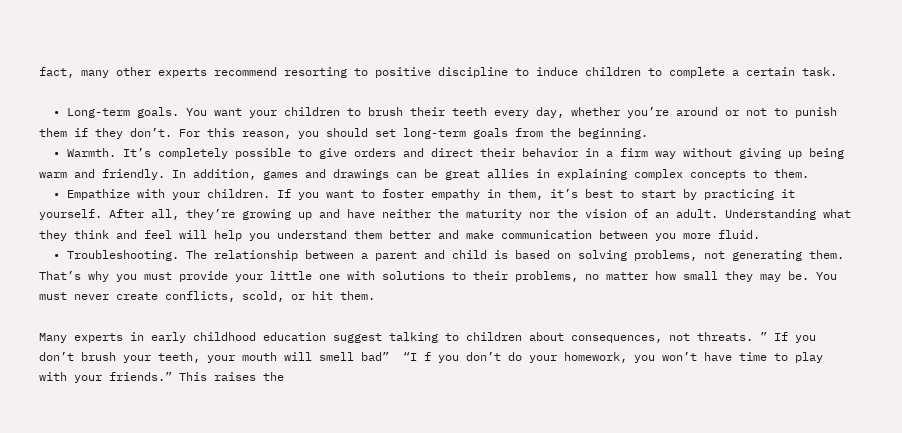fact, many other experts recommend resorting to positive discipline to induce children to complete a certain task.

  • Long-term goals. You want your children to brush their teeth every day, whether you’re around or not to punish them if they don’t. For this reason, you should set long-term goals from the beginning.
  • Warmth. It’s completely possible to give orders and direct their behavior in a firm way without giving up being warm and friendly. In addition, games and drawings can be great allies in explaining complex concepts to them.
  • Empathize with your children. If you want to foster empathy in them, it’s best to start by practicing it yourself. After all, they’re growing up and have neither the maturity nor the vision of an adult. Understanding what they think and feel will help you understand them better and make communication between you more fluid.
  • Troubleshooting. The relationship between a parent and child is based on solving problems, not generating them. That’s why you must provide your little one with solutions to their problems, no matter how small they may be. You must never create conflicts, scold, or hit them.

Many experts in early childhood education suggest talking to children about consequences, not threats. ” If you don’t brush your teeth, your mouth will smell bad”  “I f you don’t do your homework, you won’t have time to play with your friends.” This raises the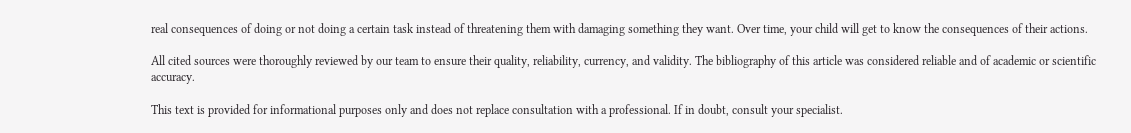real consequences of doing or not doing a certain task instead of threatening them with damaging something they want. Over time, your child will get to know the consequences of their actions.

All cited sources were thoroughly reviewed by our team to ensure their quality, reliability, currency, and validity. The bibliography of this article was considered reliable and of academic or scientific accuracy.

This text is provided for informational purposes only and does not replace consultation with a professional. If in doubt, consult your specialist.